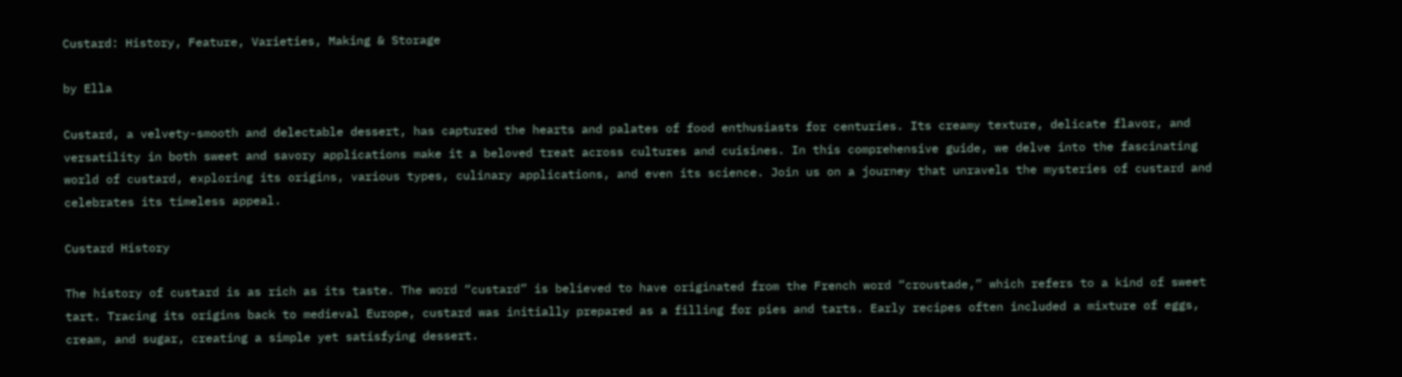Custard: History, Feature, Varieties, Making & Storage

by Ella

Custard, a velvety-smooth and delectable dessert, has captured the hearts and palates of food enthusiasts for centuries. Its creamy texture, delicate flavor, and versatility in both sweet and savory applications make it a beloved treat across cultures and cuisines. In this comprehensive guide, we delve into the fascinating world of custard, exploring its origins, various types, culinary applications, and even its science. Join us on a journey that unravels the mysteries of custard and celebrates its timeless appeal.

Custard History

The history of custard is as rich as its taste. The word “custard” is believed to have originated from the French word “croustade,” which refers to a kind of sweet tart. Tracing its origins back to medieval Europe, custard was initially prepared as a filling for pies and tarts. Early recipes often included a mixture of eggs, cream, and sugar, creating a simple yet satisfying dessert.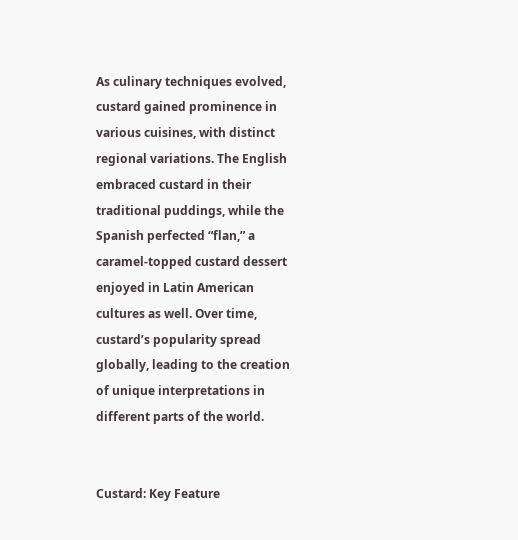As culinary techniques evolved, custard gained prominence in various cuisines, with distinct regional variations. The English embraced custard in their traditional puddings, while the Spanish perfected “flan,” a caramel-topped custard dessert enjoyed in Latin American cultures as well. Over time, custard’s popularity spread globally, leading to the creation of unique interpretations in different parts of the world.


Custard: Key Feature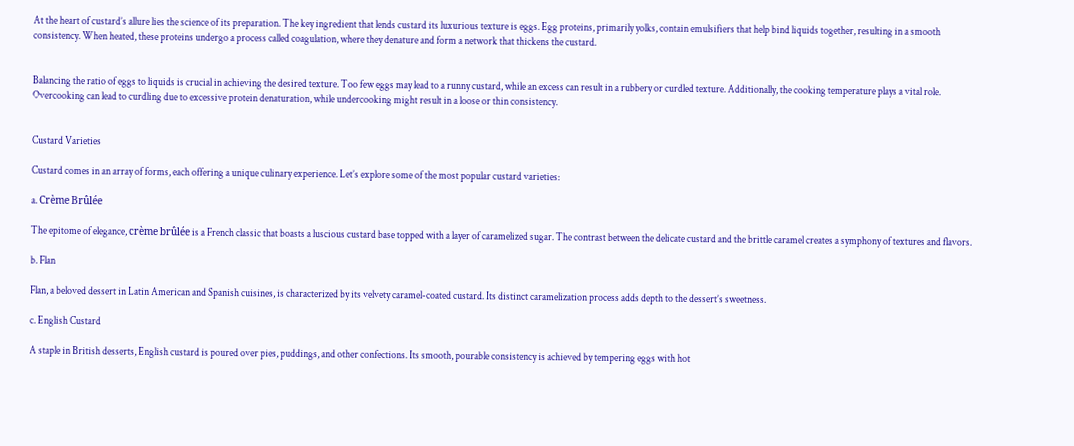At the heart of custard’s allure lies the science of its preparation. The key ingredient that lends custard its luxurious texture is eggs. Egg proteins, primarily yolks, contain emulsifiers that help bind liquids together, resulting in a smooth consistency. When heated, these proteins undergo a process called coagulation, where they denature and form a network that thickens the custard.


Balancing the ratio of eggs to liquids is crucial in achieving the desired texture. Too few eggs may lead to a runny custard, while an excess can result in a rubbery or curdled texture. Additionally, the cooking temperature plays a vital role. Overcooking can lead to curdling due to excessive protein denaturation, while undercooking might result in a loose or thin consistency.


Custard Varieties

Custard comes in an array of forms, each offering a unique culinary experience. Let’s explore some of the most popular custard varieties:

a. Crème Brûlée

The epitome of elegance, crème brûlée is a French classic that boasts a luscious custard base topped with a layer of caramelized sugar. The contrast between the delicate custard and the brittle caramel creates a symphony of textures and flavors.

b. Flan

Flan, a beloved dessert in Latin American and Spanish cuisines, is characterized by its velvety caramel-coated custard. Its distinct caramelization process adds depth to the dessert’s sweetness.

c. English Custard

A staple in British desserts, English custard is poured over pies, puddings, and other confections. Its smooth, pourable consistency is achieved by tempering eggs with hot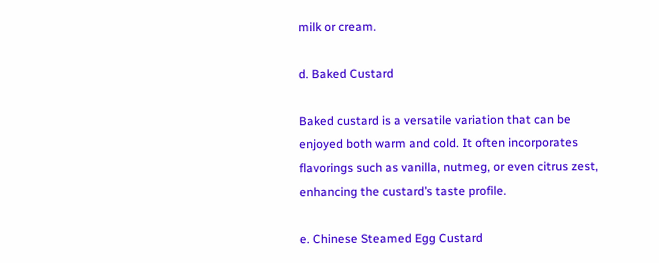milk or cream.

d. Baked Custard

Baked custard is a versatile variation that can be enjoyed both warm and cold. It often incorporates flavorings such as vanilla, nutmeg, or even citrus zest, enhancing the custard’s taste profile.

e. Chinese Steamed Egg Custard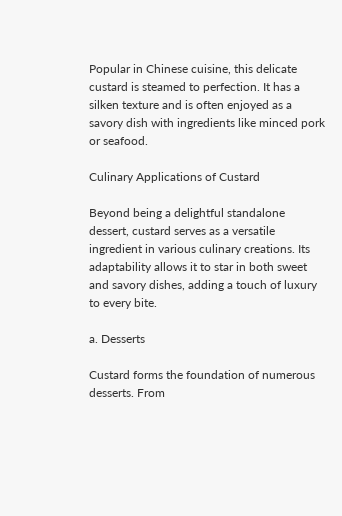Popular in Chinese cuisine, this delicate custard is steamed to perfection. It has a silken texture and is often enjoyed as a savory dish with ingredients like minced pork or seafood.

Culinary Applications of Custard

Beyond being a delightful standalone dessert, custard serves as a versatile ingredient in various culinary creations. Its adaptability allows it to star in both sweet and savory dishes, adding a touch of luxury to every bite.

a. Desserts

Custard forms the foundation of numerous desserts. From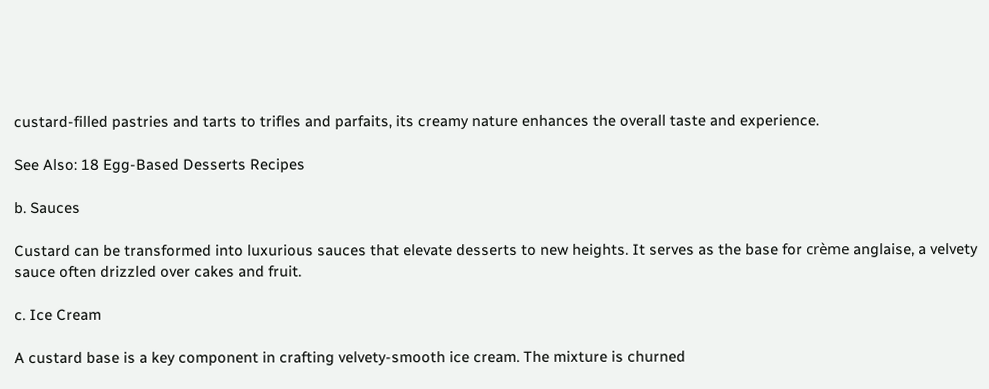custard-filled pastries and tarts to trifles and parfaits, its creamy nature enhances the overall taste and experience.

See Also: 18 Egg-Based Desserts Recipes

b. Sauces

Custard can be transformed into luxurious sauces that elevate desserts to new heights. It serves as the base for crème anglaise, a velvety sauce often drizzled over cakes and fruit.

c. Ice Cream

A custard base is a key component in crafting velvety-smooth ice cream. The mixture is churned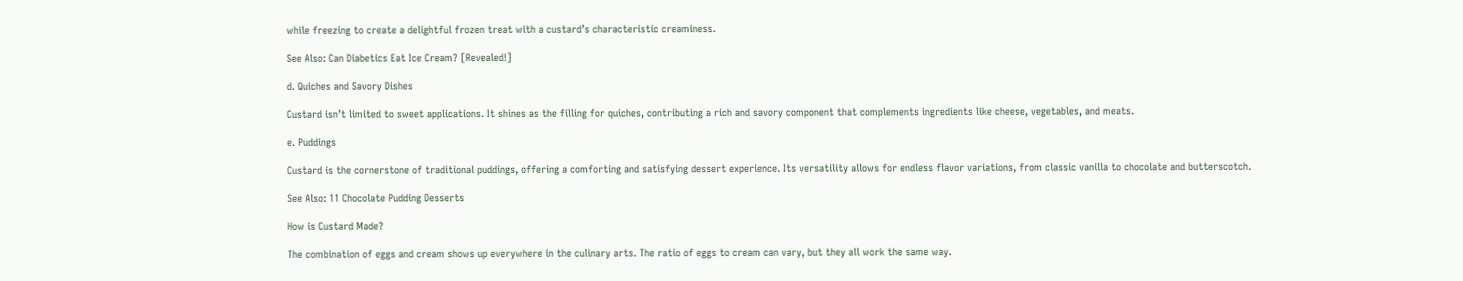while freezing to create a delightful frozen treat with a custard’s characteristic creaminess.

See Also: Can Diabetics Eat Ice Cream? [Revealed!]

d. Quiches and Savory Dishes

Custard isn’t limited to sweet applications. It shines as the filling for quiches, contributing a rich and savory component that complements ingredients like cheese, vegetables, and meats.

e. Puddings

Custard is the cornerstone of traditional puddings, offering a comforting and satisfying dessert experience. Its versatility allows for endless flavor variations, from classic vanilla to chocolate and butterscotch.

See Also: 11 Chocolate Pudding Desserts

How is Custard Made?

The combination of eggs and cream shows up everywhere in the culinary arts. The ratio of eggs to cream can vary, but they all work the same way.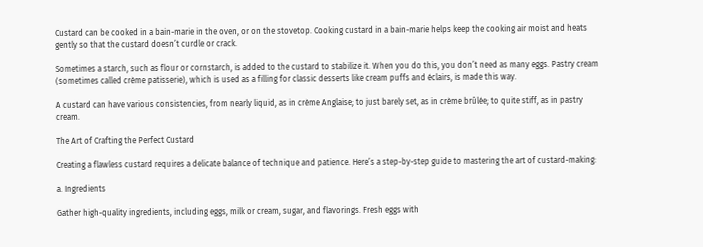Custard can be cooked in a bain-marie in the oven, or on the stovetop. Cooking custard in a bain-marie helps keep the cooking air moist and heats gently so that the custard doesn’t curdle or crack.

Sometimes a starch, such as flour or cornstarch, is added to the custard to stabilize it. When you do this, you don’t need as many eggs. Pastry cream (sometimes called crème patisserie), which is used as a filling for classic desserts like cream puffs and éclairs, is made this way.

A custard can have various consistencies, from nearly liquid, as in crème Anglaise; to just barely set, as in crème brûlée; to quite stiff, as in pastry cream.

The Art of Crafting the Perfect Custard

Creating a flawless custard requires a delicate balance of technique and patience. Here’s a step-by-step guide to mastering the art of custard-making:

a. Ingredients

Gather high-quality ingredients, including eggs, milk or cream, sugar, and flavorings. Fresh eggs with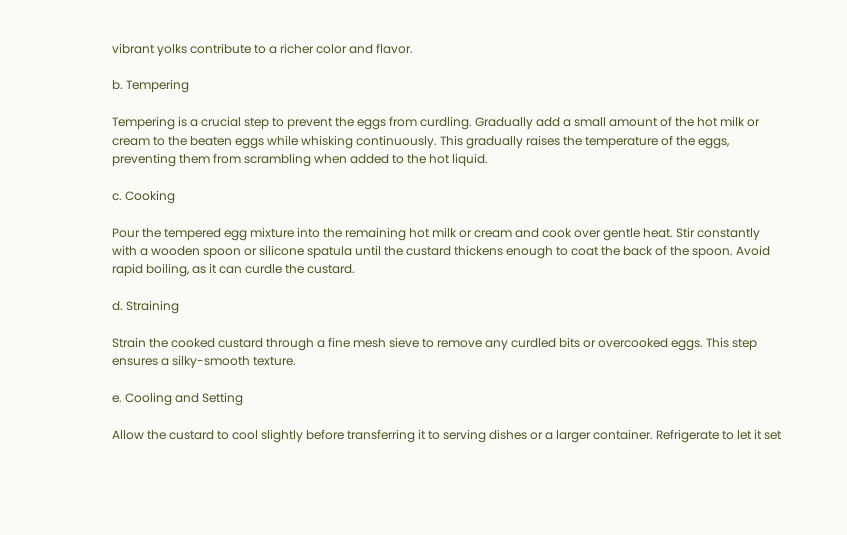vibrant yolks contribute to a richer color and flavor.

b. Tempering

Tempering is a crucial step to prevent the eggs from curdling. Gradually add a small amount of the hot milk or cream to the beaten eggs while whisking continuously. This gradually raises the temperature of the eggs, preventing them from scrambling when added to the hot liquid.

c. Cooking

Pour the tempered egg mixture into the remaining hot milk or cream and cook over gentle heat. Stir constantly with a wooden spoon or silicone spatula until the custard thickens enough to coat the back of the spoon. Avoid rapid boiling, as it can curdle the custard.

d. Straining

Strain the cooked custard through a fine mesh sieve to remove any curdled bits or overcooked eggs. This step ensures a silky-smooth texture.

e. Cooling and Setting

Allow the custard to cool slightly before transferring it to serving dishes or a larger container. Refrigerate to let it set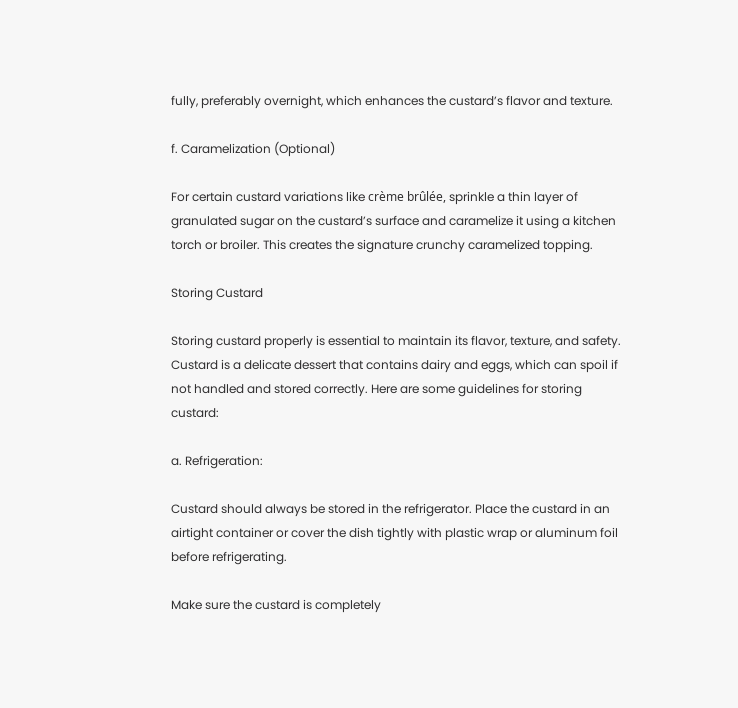fully, preferably overnight, which enhances the custard’s flavor and texture.

f. Caramelization (Optional)

For certain custard variations like crème brûlée, sprinkle a thin layer of granulated sugar on the custard’s surface and caramelize it using a kitchen torch or broiler. This creates the signature crunchy caramelized topping.

Storing Custard

Storing custard properly is essential to maintain its flavor, texture, and safety. Custard is a delicate dessert that contains dairy and eggs, which can spoil if not handled and stored correctly. Here are some guidelines for storing custard:

a. Refrigeration:

Custard should always be stored in the refrigerator. Place the custard in an airtight container or cover the dish tightly with plastic wrap or aluminum foil before refrigerating.

Make sure the custard is completely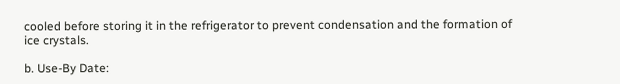cooled before storing it in the refrigerator to prevent condensation and the formation of ice crystals.

b. Use-By Date: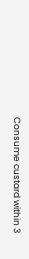Consume custard within 3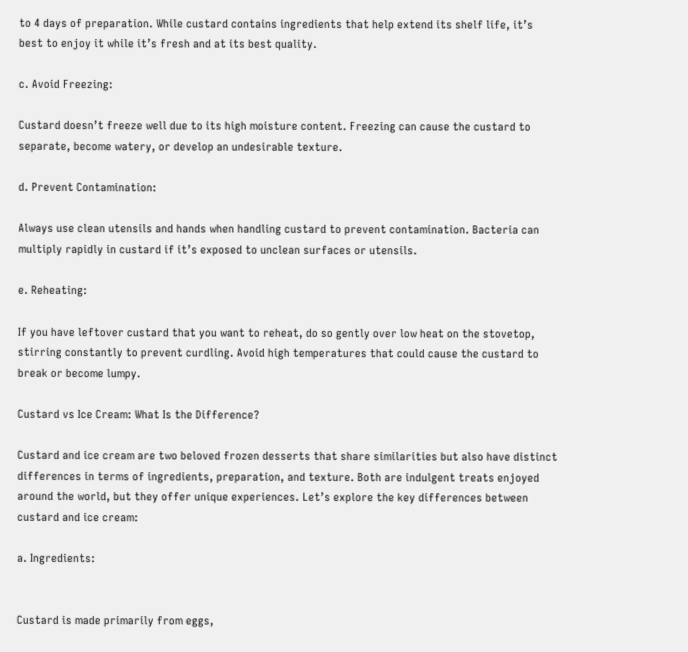to 4 days of preparation. While custard contains ingredients that help extend its shelf life, it’s best to enjoy it while it’s fresh and at its best quality.

c. Avoid Freezing:

Custard doesn’t freeze well due to its high moisture content. Freezing can cause the custard to separate, become watery, or develop an undesirable texture.

d. Prevent Contamination:

Always use clean utensils and hands when handling custard to prevent contamination. Bacteria can multiply rapidly in custard if it’s exposed to unclean surfaces or utensils.

e. Reheating:

If you have leftover custard that you want to reheat, do so gently over low heat on the stovetop, stirring constantly to prevent curdling. Avoid high temperatures that could cause the custard to break or become lumpy.

Custard vs Ice Cream: What Is the Difference?

Custard and ice cream are two beloved frozen desserts that share similarities but also have distinct differences in terms of ingredients, preparation, and texture. Both are indulgent treats enjoyed around the world, but they offer unique experiences. Let’s explore the key differences between custard and ice cream:

a. Ingredients:


Custard is made primarily from eggs,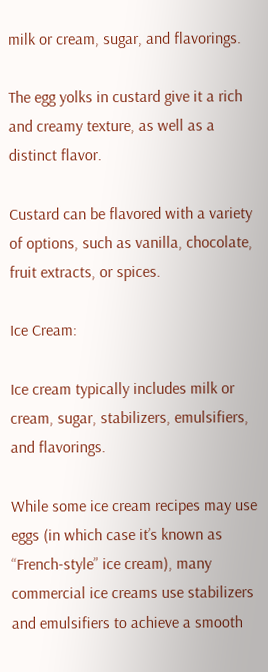milk or cream, sugar, and flavorings.

The egg yolks in custard give it a rich and creamy texture, as well as a distinct flavor.

Custard can be flavored with a variety of options, such as vanilla, chocolate, fruit extracts, or spices.

Ice Cream:

Ice cream typically includes milk or cream, sugar, stabilizers, emulsifiers, and flavorings.

While some ice cream recipes may use eggs (in which case it’s known as “French-style” ice cream), many commercial ice creams use stabilizers and emulsifiers to achieve a smooth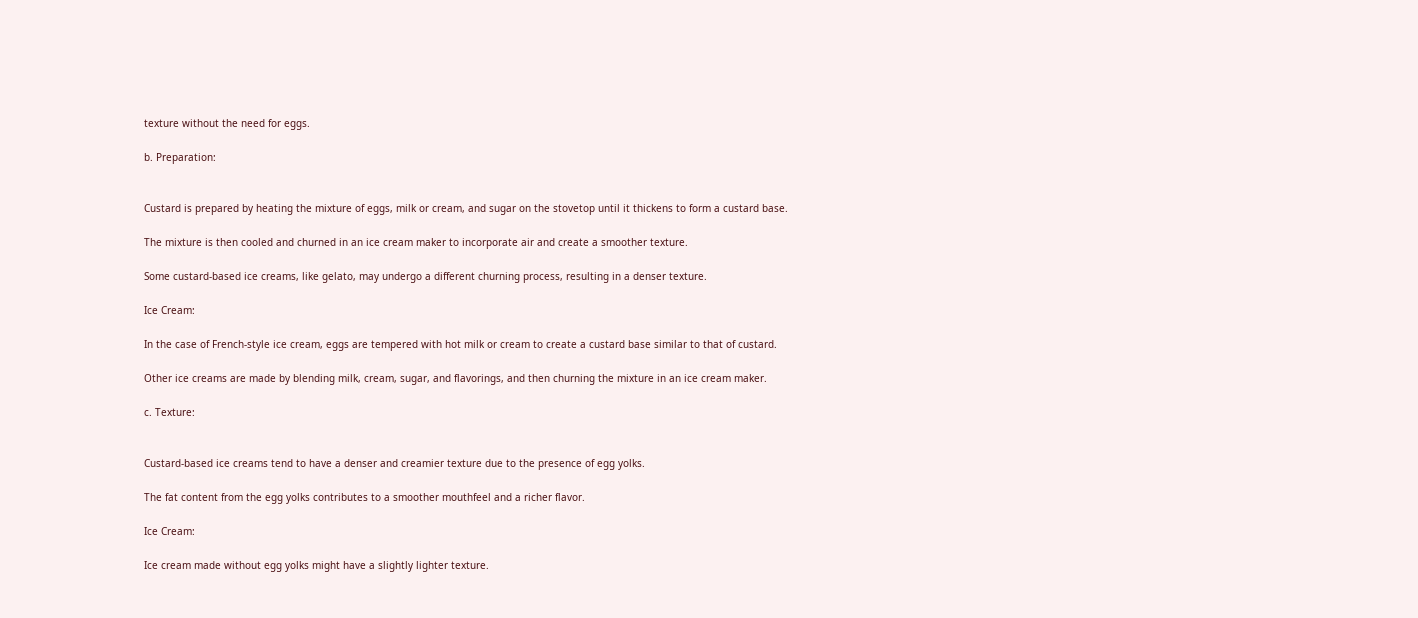texture without the need for eggs.

b. Preparation:


Custard is prepared by heating the mixture of eggs, milk or cream, and sugar on the stovetop until it thickens to form a custard base.

The mixture is then cooled and churned in an ice cream maker to incorporate air and create a smoother texture.

Some custard-based ice creams, like gelato, may undergo a different churning process, resulting in a denser texture.

Ice Cream:

In the case of French-style ice cream, eggs are tempered with hot milk or cream to create a custard base similar to that of custard.

Other ice creams are made by blending milk, cream, sugar, and flavorings, and then churning the mixture in an ice cream maker.

c. Texture:


Custard-based ice creams tend to have a denser and creamier texture due to the presence of egg yolks.

The fat content from the egg yolks contributes to a smoother mouthfeel and a richer flavor.

Ice Cream:

Ice cream made without egg yolks might have a slightly lighter texture.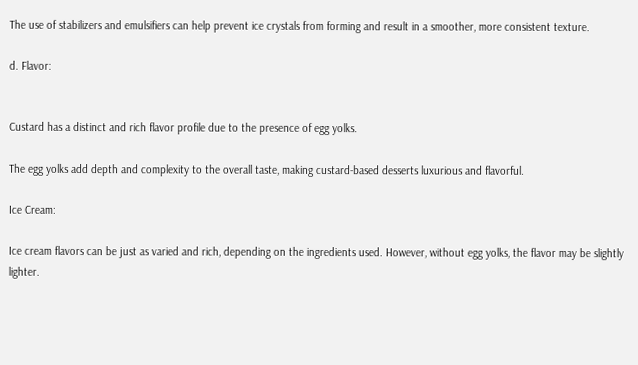The use of stabilizers and emulsifiers can help prevent ice crystals from forming and result in a smoother, more consistent texture.

d. Flavor:


Custard has a distinct and rich flavor profile due to the presence of egg yolks.

The egg yolks add depth and complexity to the overall taste, making custard-based desserts luxurious and flavorful.

Ice Cream:

Ice cream flavors can be just as varied and rich, depending on the ingredients used. However, without egg yolks, the flavor may be slightly lighter.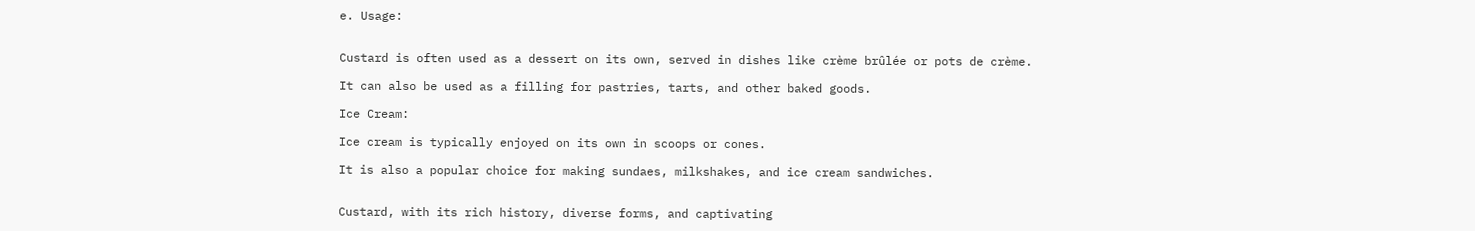e. Usage:


Custard is often used as a dessert on its own, served in dishes like crème brûlée or pots de crème.

It can also be used as a filling for pastries, tarts, and other baked goods.

Ice Cream:

Ice cream is typically enjoyed on its own in scoops or cones.

It is also a popular choice for making sundaes, milkshakes, and ice cream sandwiches.


Custard, with its rich history, diverse forms, and captivating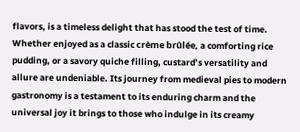flavors, is a timeless delight that has stood the test of time. Whether enjoyed as a classic crème brûlée, a comforting rice pudding, or a savory quiche filling, custard’s versatility and allure are undeniable. Its journey from medieval pies to modern gastronomy is a testament to its enduring charm and the universal joy it brings to those who indulge in its creamy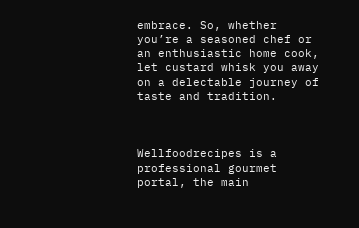embrace. So, whether you’re a seasoned chef or an enthusiastic home cook, let custard whisk you away on a delectable journey of taste and tradition.



Wellfoodrecipes is a professional gourmet portal, the main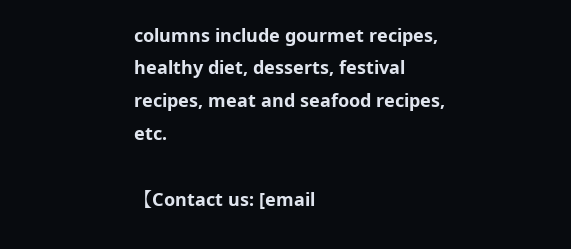columns include gourmet recipes, healthy diet, desserts, festival recipes, meat and seafood recipes, etc.

【Contact us: [email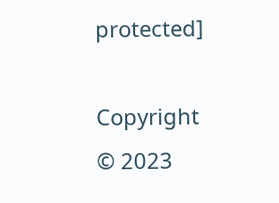protected]

Copyright © 2023